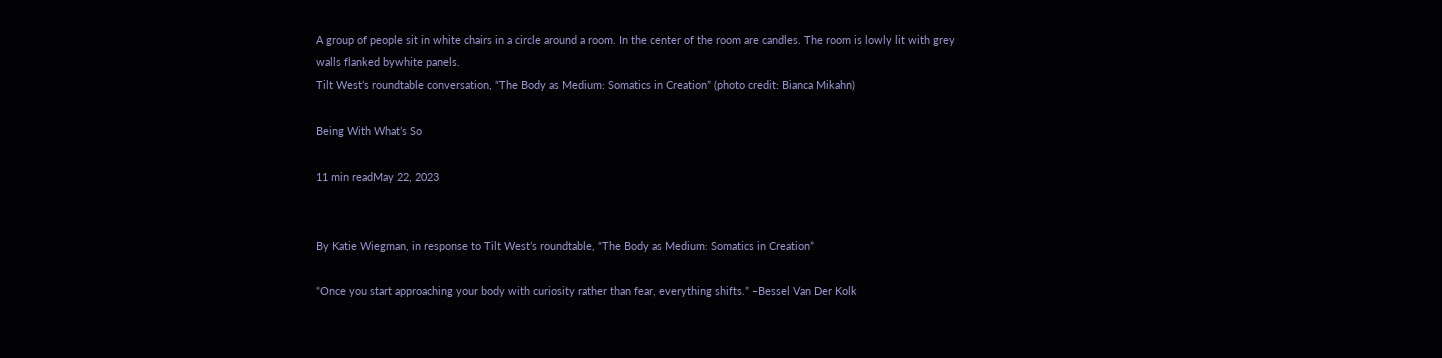A group of people sit in white chairs in a circle around a room. In the center of the room are candles. The room is lowly lit with grey walls flanked bywhite panels.
Tilt West’s roundtable conversation, “The Body as Medium: Somatics in Creation” (photo credit: Bianca Mikahn)

Being With What’s So

11 min readMay 22, 2023


By Katie Wiegman, in response to Tilt West’s roundtable, “The Body as Medium: Somatics in Creation”

“Once you start approaching your body with curiosity rather than fear, everything shifts.” –Bessel Van Der Kolk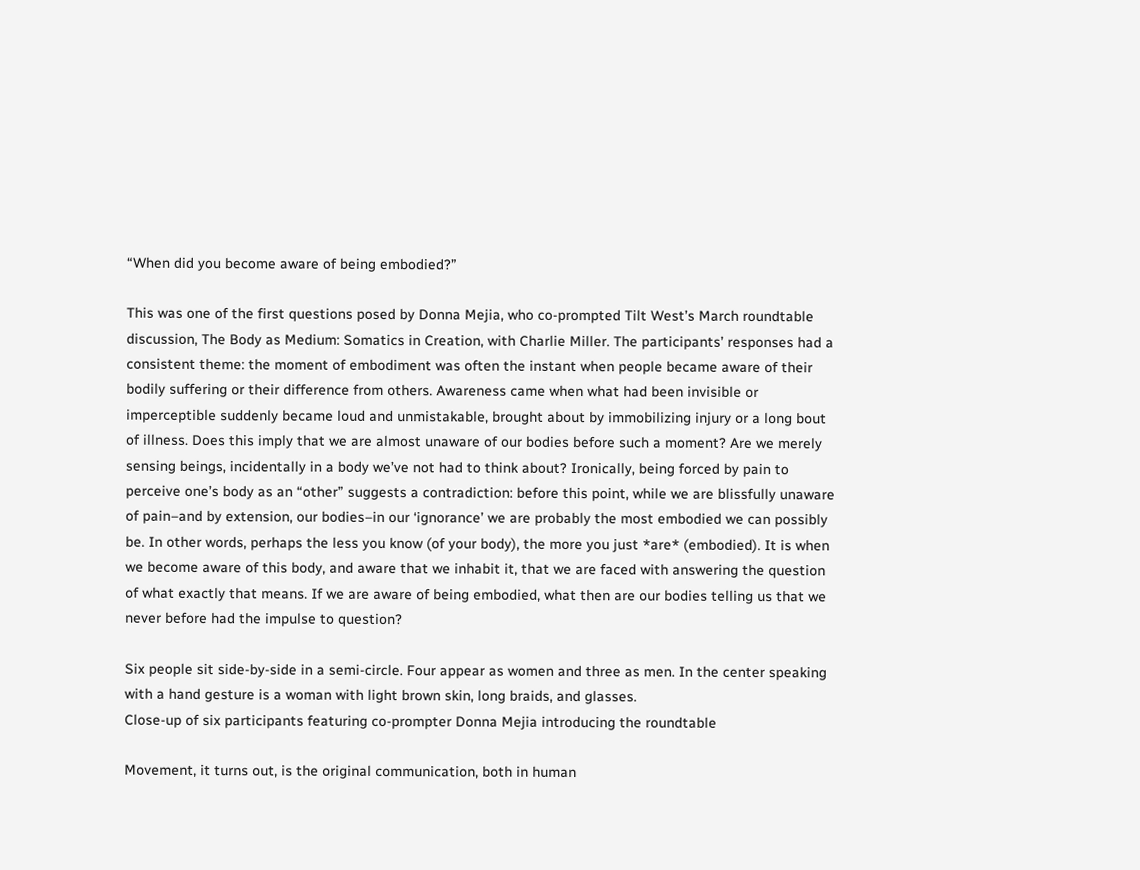“When did you become aware of being embodied?”

This was one of the first questions posed by Donna Mejia, who co-prompted Tilt West’s March roundtable discussion, The Body as Medium: Somatics in Creation, with Charlie Miller. The participants’ responses had a consistent theme: the moment of embodiment was often the instant when people became aware of their bodily suffering or their difference from others. Awareness came when what had been invisible or imperceptible suddenly became loud and unmistakable, brought about by immobilizing injury or a long bout of illness. Does this imply that we are almost unaware of our bodies before such a moment? Are we merely sensing beings, incidentally in a body we’ve not had to think about? Ironically, being forced by pain to perceive one’s body as an “other” suggests a contradiction: before this point, while we are blissfully unaware of pain–and by extension, our bodies–in our ‘ignorance’ we are probably the most embodied we can possibly be. In other words, perhaps the less you know (of your body), the more you just *are* (embodied). It is when we become aware of this body, and aware that we inhabit it, that we are faced with answering the question of what exactly that means. If we are aware of being embodied, what then are our bodies telling us that we never before had the impulse to question?

Six people sit side-by-side in a semi-circle. Four appear as women and three as men. In the center speaking with a hand gesture is a woman with light brown skin, long braids, and glasses.
Close-up of six participants featuring co-prompter Donna Mejia introducing the roundtable

Movement, it turns out, is the original communication, both in human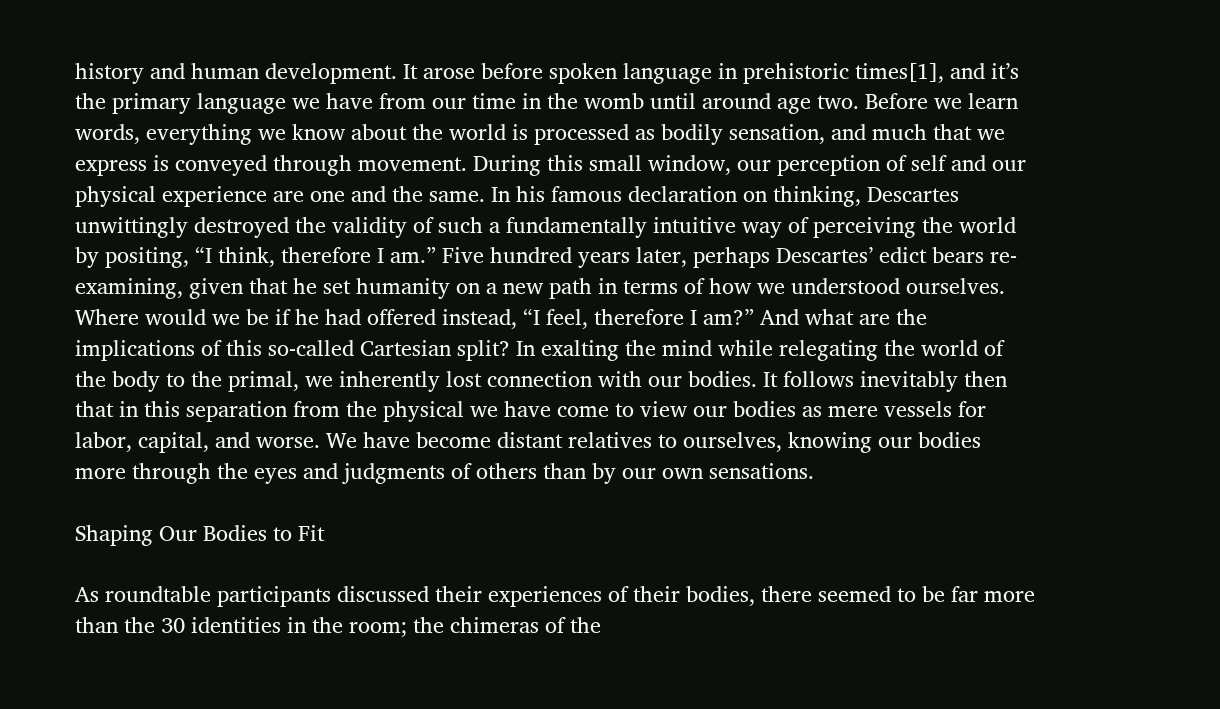history and human development. It arose before spoken language in prehistoric times[1], and it’s the primary language we have from our time in the womb until around age two. Before we learn words, everything we know about the world is processed as bodily sensation, and much that we express is conveyed through movement. During this small window, our perception of self and our physical experience are one and the same. In his famous declaration on thinking, Descartes unwittingly destroyed the validity of such a fundamentally intuitive way of perceiving the world by positing, “I think, therefore I am.” Five hundred years later, perhaps Descartes’ edict bears re-examining, given that he set humanity on a new path in terms of how we understood ourselves. Where would we be if he had offered instead, “I feel, therefore I am?” And what are the implications of this so-called Cartesian split? In exalting the mind while relegating the world of the body to the primal, we inherently lost connection with our bodies. It follows inevitably then that in this separation from the physical we have come to view our bodies as mere vessels for labor, capital, and worse. We have become distant relatives to ourselves, knowing our bodies more through the eyes and judgments of others than by our own sensations.

Shaping Our Bodies to Fit

As roundtable participants discussed their experiences of their bodies, there seemed to be far more than the 30 identities in the room; the chimeras of the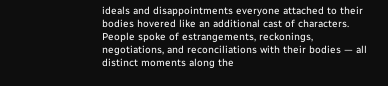ideals and disappointments everyone attached to their bodies hovered like an additional cast of characters. People spoke of estrangements, reckonings, negotiations, and reconciliations with their bodies — all distinct moments along the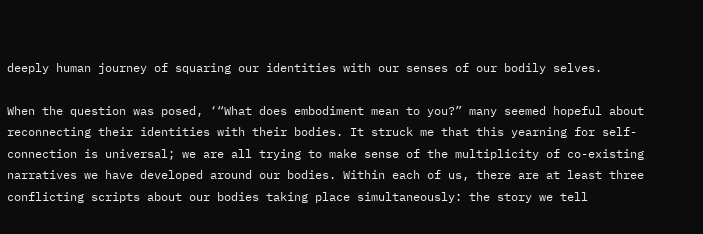deeply human journey of squaring our identities with our senses of our bodily selves.

When the question was posed, ‘“What does embodiment mean to you?” many seemed hopeful about reconnecting their identities with their bodies. It struck me that this yearning for self-connection is universal; we are all trying to make sense of the multiplicity of co-existing narratives we have developed around our bodies. Within each of us, there are at least three conflicting scripts about our bodies taking place simultaneously: the story we tell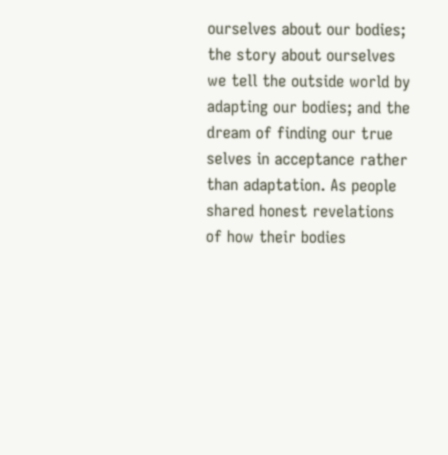ourselves about our bodies; the story about ourselves we tell the outside world by adapting our bodies; and the dream of finding our true selves in acceptance rather than adaptation. As people shared honest revelations of how their bodies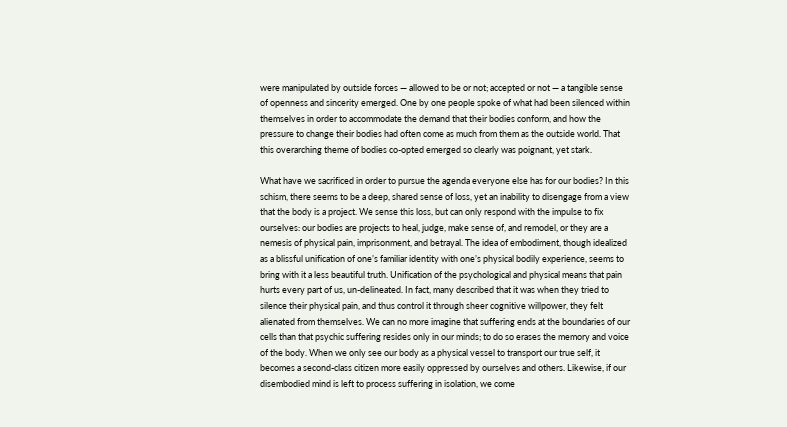were manipulated by outside forces — allowed to be or not; accepted or not — a tangible sense of openness and sincerity emerged. One by one people spoke of what had been silenced within themselves in order to accommodate the demand that their bodies conform, and how the pressure to change their bodies had often come as much from them as the outside world. That this overarching theme of bodies co-opted emerged so clearly was poignant, yet stark.

What have we sacrificed in order to pursue the agenda everyone else has for our bodies? In this schism, there seems to be a deep, shared sense of loss, yet an inability to disengage from a view that the body is a project. We sense this loss, but can only respond with the impulse to fix ourselves: our bodies are projects to heal, judge, make sense of, and remodel, or they are a nemesis of physical pain, imprisonment, and betrayal. The idea of embodiment, though idealized as a blissful unification of one’s familiar identity with one’s physical bodily experience, seems to bring with it a less beautiful truth. Unification of the psychological and physical means that pain hurts every part of us, un-delineated. In fact, many described that it was when they tried to silence their physical pain, and thus control it through sheer cognitive willpower, they felt alienated from themselves. We can no more imagine that suffering ends at the boundaries of our cells than that psychic suffering resides only in our minds; to do so erases the memory and voice of the body. When we only see our body as a physical vessel to transport our true self, it becomes a second-class citizen more easily oppressed by ourselves and others. Likewise, if our disembodied mind is left to process suffering in isolation, we come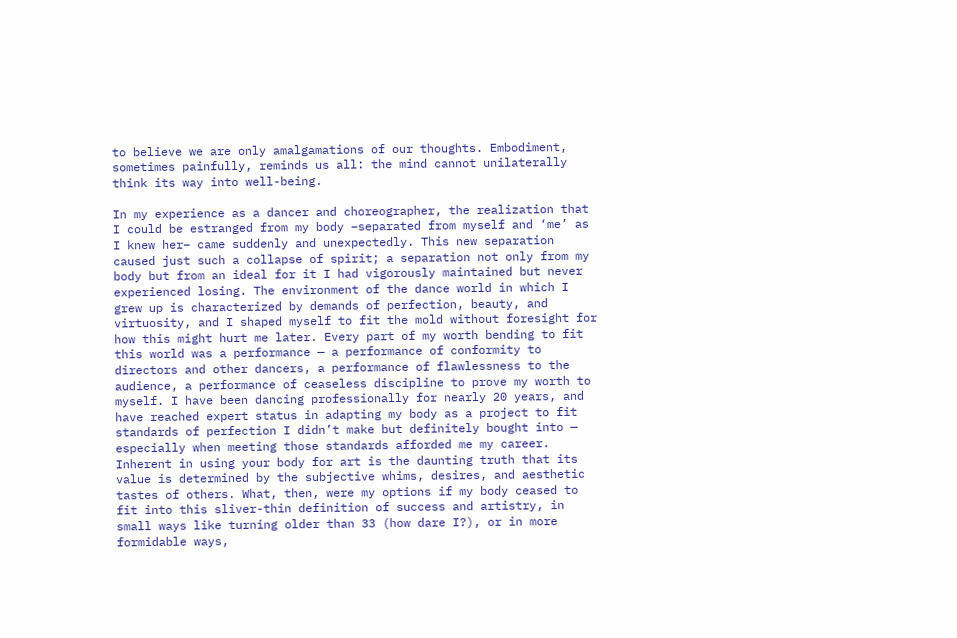to believe we are only amalgamations of our thoughts. Embodiment, sometimes painfully, reminds us all: the mind cannot unilaterally think its way into well-being.

In my experience as a dancer and choreographer, the realization that I could be estranged from my body –separated from myself and ‘me’ as I knew her– came suddenly and unexpectedly. This new separation caused just such a collapse of spirit; a separation not only from my body but from an ideal for it I had vigorously maintained but never experienced losing. The environment of the dance world in which I grew up is characterized by demands of perfection, beauty, and virtuosity, and I shaped myself to fit the mold without foresight for how this might hurt me later. Every part of my worth bending to fit this world was a performance — a performance of conformity to directors and other dancers, a performance of flawlessness to the audience, a performance of ceaseless discipline to prove my worth to myself. I have been dancing professionally for nearly 20 years, and have reached expert status in adapting my body as a project to fit standards of perfection I didn’t make but definitely bought into — especially when meeting those standards afforded me my career. Inherent in using your body for art is the daunting truth that its value is determined by the subjective whims, desires, and aesthetic tastes of others. What, then, were my options if my body ceased to fit into this sliver-thin definition of success and artistry, in small ways like turning older than 33 (how dare I?), or in more formidable ways,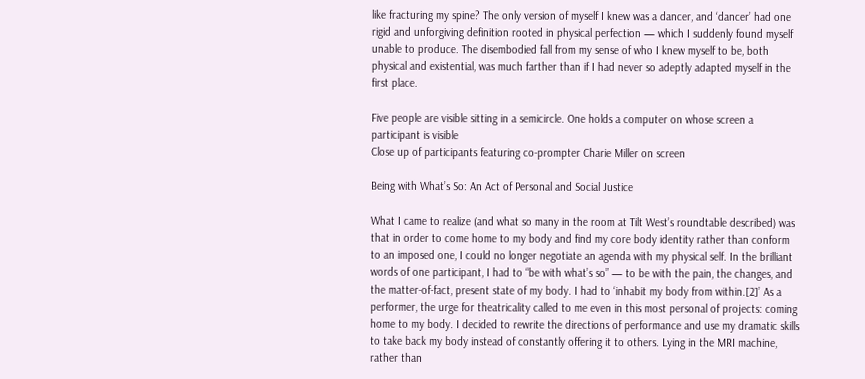like fracturing my spine? The only version of myself I knew was a dancer, and ‘dancer’ had one rigid and unforgiving definition rooted in physical perfection — which I suddenly found myself unable to produce. The disembodied fall from my sense of who I knew myself to be, both physical and existential, was much farther than if I had never so adeptly adapted myself in the first place.

Five people are visible sitting in a semicircle. One holds a computer on whose screen a participant is visible
Close up of participants featuring co-prompter Charie Miller on screen

Being with What’s So: An Act of Personal and Social Justice

What I came to realize (and what so many in the room at Tilt West’s roundtable described) was that in order to come home to my body and find my core body identity rather than conform to an imposed one, I could no longer negotiate an agenda with my physical self. In the brilliant words of one participant, I had to “be with what’s so” — to be with the pain, the changes, and the matter-of-fact, present state of my body. I had to ‘inhabit my body from within.[2]’ As a performer, the urge for theatricality called to me even in this most personal of projects: coming home to my body. I decided to rewrite the directions of performance and use my dramatic skills to take back my body instead of constantly offering it to others. Lying in the MRI machine, rather than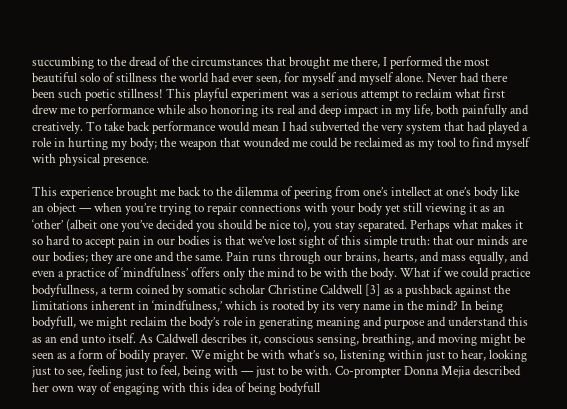succumbing to the dread of the circumstances that brought me there, I performed the most beautiful solo of stillness the world had ever seen, for myself and myself alone. Never had there been such poetic stillness! This playful experiment was a serious attempt to reclaim what first drew me to performance while also honoring its real and deep impact in my life, both painfully and creatively. To take back performance would mean I had subverted the very system that had played a role in hurting my body; the weapon that wounded me could be reclaimed as my tool to find myself with physical presence.

This experience brought me back to the dilemma of peering from one’s intellect at one’s body like an object — when you’re trying to repair connections with your body yet still viewing it as an ‘other’ (albeit one you’ve decided you should be nice to), you stay separated. Perhaps what makes it so hard to accept pain in our bodies is that we’ve lost sight of this simple truth: that our minds are our bodies; they are one and the same. Pain runs through our brains, hearts, and mass equally, and even a practice of ‘mindfulness’ offers only the mind to be with the body. What if we could practice bodyfullness, a term coined by somatic scholar Christine Caldwell [3] as a pushback against the limitations inherent in ‘mindfulness,’ which is rooted by its very name in the mind? In being bodyfull, we might reclaim the body’s role in generating meaning and purpose and understand this as an end unto itself. As Caldwell describes it, conscious sensing, breathing, and moving might be seen as a form of bodily prayer. We might be with what’s so, listening within just to hear, looking just to see, feeling just to feel, being with — just to be with. Co-prompter Donna Mejia described her own way of engaging with this idea of being bodyfull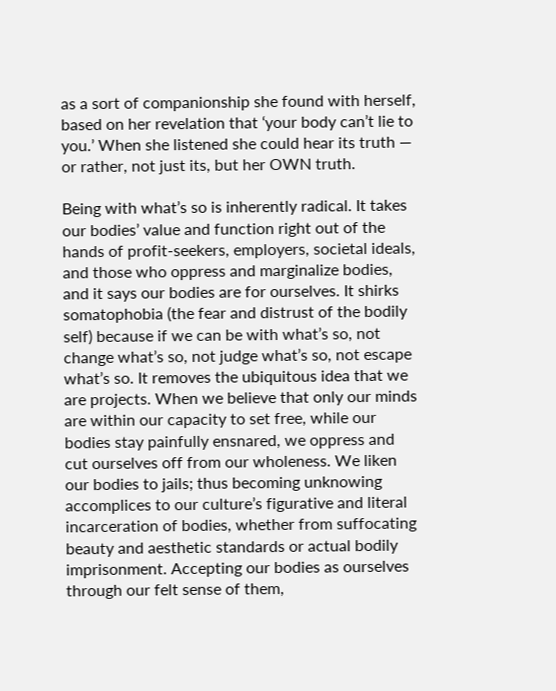as a sort of companionship she found with herself, based on her revelation that ‘your body can’t lie to you.’ When she listened she could hear its truth — or rather, not just its, but her OWN truth.

Being with what’s so is inherently radical. It takes our bodies’ value and function right out of the hands of profit-seekers, employers, societal ideals, and those who oppress and marginalize bodies, and it says our bodies are for ourselves. It shirks somatophobia (the fear and distrust of the bodily self) because if we can be with what’s so, not change what’s so, not judge what’s so, not escape what’s so. It removes the ubiquitous idea that we are projects. When we believe that only our minds are within our capacity to set free, while our bodies stay painfully ensnared, we oppress and cut ourselves off from our wholeness. We liken our bodies to jails; thus becoming unknowing accomplices to our culture’s figurative and literal incarceration of bodies, whether from suffocating beauty and aesthetic standards or actual bodily imprisonment. Accepting our bodies as ourselves through our felt sense of them,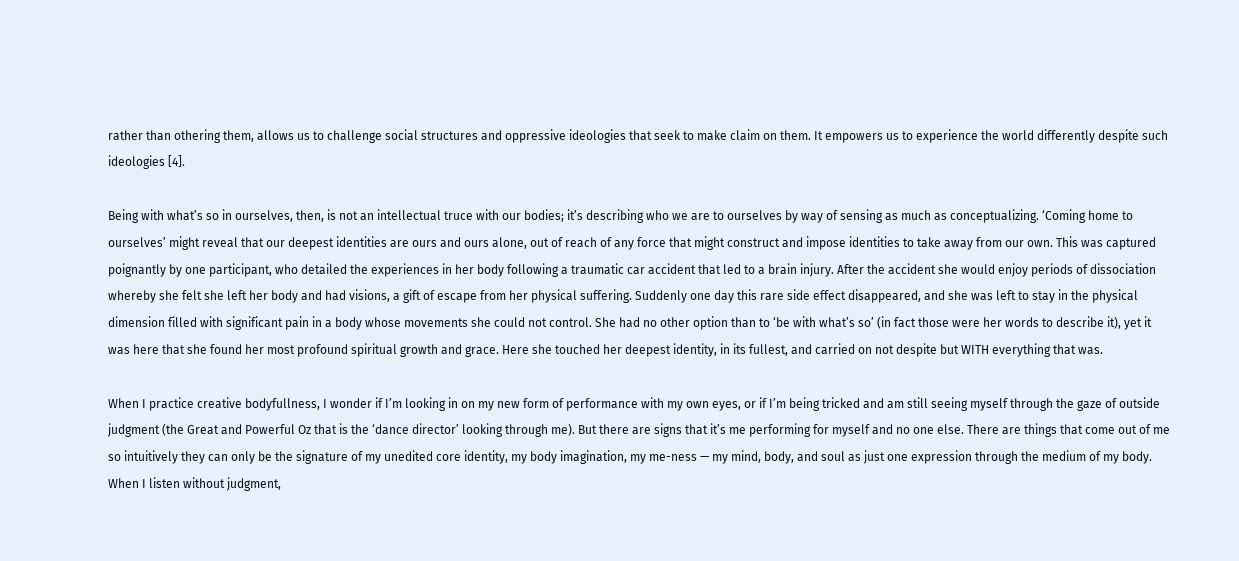rather than othering them, allows us to challenge social structures and oppressive ideologies that seek to make claim on them. It empowers us to experience the world differently despite such ideologies [4].

Being with what’s so in ourselves, then, is not an intellectual truce with our bodies; it’s describing who we are to ourselves by way of sensing as much as conceptualizing. ‘Coming home to ourselves’ might reveal that our deepest identities are ours and ours alone, out of reach of any force that might construct and impose identities to take away from our own. This was captured poignantly by one participant, who detailed the experiences in her body following a traumatic car accident that led to a brain injury. After the accident she would enjoy periods of dissociation whereby she felt she left her body and had visions, a gift of escape from her physical suffering. Suddenly one day this rare side effect disappeared, and she was left to stay in the physical dimension filled with significant pain in a body whose movements she could not control. She had no other option than to ‘be with what’s so’ (in fact those were her words to describe it), yet it was here that she found her most profound spiritual growth and grace. Here she touched her deepest identity, in its fullest, and carried on not despite but WITH everything that was.

When I practice creative bodyfullness, I wonder if I’m looking in on my new form of performance with my own eyes, or if I’m being tricked and am still seeing myself through the gaze of outside judgment (the Great and Powerful Oz that is the ‘dance director’ looking through me). But there are signs that it’s me performing for myself and no one else. There are things that come out of me so intuitively they can only be the signature of my unedited core identity, my body imagination, my me-ness — my mind, body, and soul as just one expression through the medium of my body. When I listen without judgment,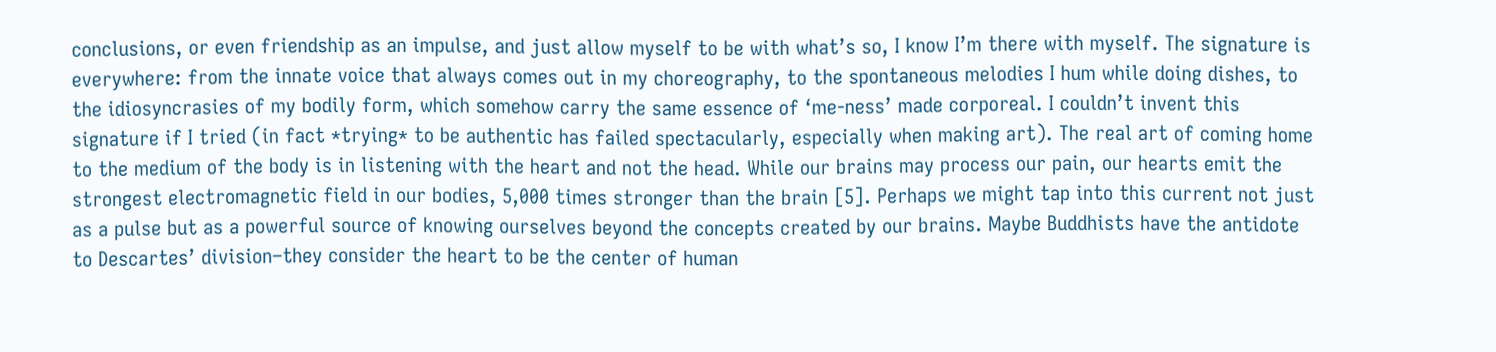conclusions, or even friendship as an impulse, and just allow myself to be with what’s so, I know I’m there with myself. The signature is everywhere: from the innate voice that always comes out in my choreography, to the spontaneous melodies I hum while doing dishes, to the idiosyncrasies of my bodily form, which somehow carry the same essence of ‘me-ness’ made corporeal. I couldn’t invent this signature if I tried (in fact *trying* to be authentic has failed spectacularly, especially when making art). The real art of coming home to the medium of the body is in listening with the heart and not the head. While our brains may process our pain, our hearts emit the strongest electromagnetic field in our bodies, 5,000 times stronger than the brain [5]. Perhaps we might tap into this current not just as a pulse but as a powerful source of knowing ourselves beyond the concepts created by our brains. Maybe Buddhists have the antidote to Descartes’ division–they consider the heart to be the center of human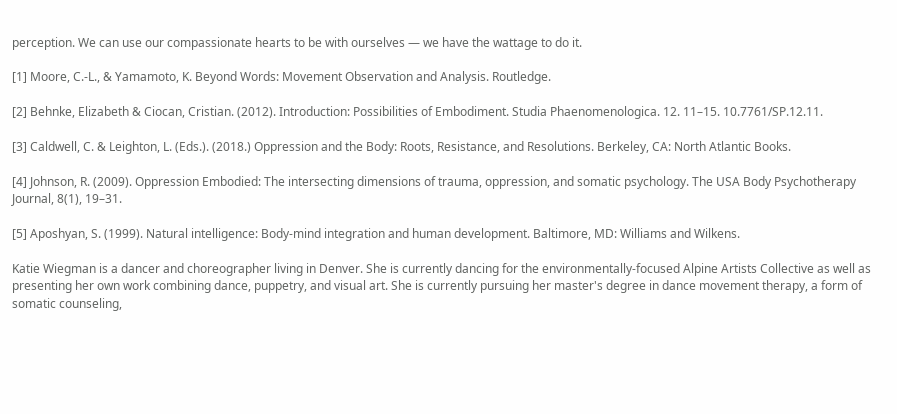perception. We can use our compassionate hearts to be with ourselves — we have the wattage to do it.

[1] Moore, C.-L., & Yamamoto, K. Beyond Words: Movement Observation and Analysis. Routledge.

[2] Behnke, Elizabeth & Ciocan, Cristian. (2012). Introduction: Possibilities of Embodiment. Studia Phaenomenologica. 12. 11–15. 10.7761/SP.12.11.

[3] Caldwell, C. & Leighton, L. (Eds.). (2018.) Oppression and the Body: Roots, Resistance, and Resolutions. Berkeley, CA: North Atlantic Books.

[4] Johnson, R. (2009). Oppression Embodied: The intersecting dimensions of trauma, oppression, and somatic psychology. The USA Body Psychotherapy Journal, 8(1), 19–31.

[5] Aposhyan, S. (1999). Natural intelligence: Body-mind integration and human development. Baltimore, MD: Williams and Wilkens.

Katie Wiegman is a dancer and choreographer living in Denver. She is currently dancing for the environmentally-focused Alpine Artists Collective as well as presenting her own work combining dance, puppetry, and visual art. She is currently pursuing her master's degree in dance movement therapy, a form of somatic counseling,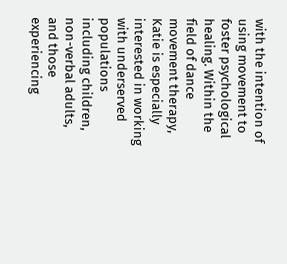with the intention of using movement to foster psychological healing. Within the field of dance movement therapy, Katie is especially interested in working with underserved populations including children, non-verbal adults, and those experiencing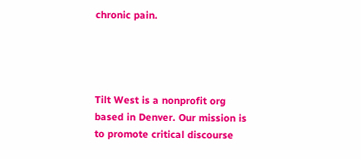chronic pain.




Tilt West is a nonprofit org based in Denver. Our mission is to promote critical discourse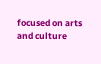focused on arts and culture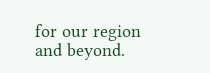for our region and beyond.